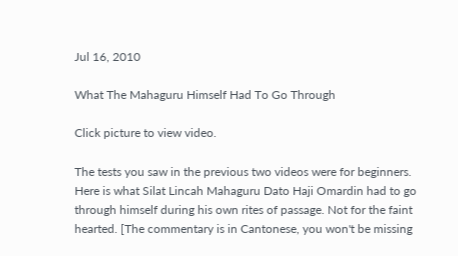Jul 16, 2010

What The Mahaguru Himself Had To Go Through

Click picture to view video.

The tests you saw in the previous two videos were for beginners. Here is what Silat Lincah Mahaguru Dato Haji Omardin had to go through himself during his own rites of passage. Not for the faint hearted. [The commentary is in Cantonese, you won't be missing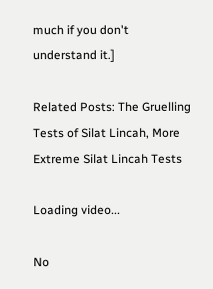much if you don't understand it.]

Related Posts: The Gruelling Tests of Silat Lincah, More Extreme Silat Lincah Tests

Loading video...

No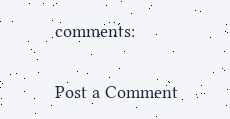comments:

Post a Comment